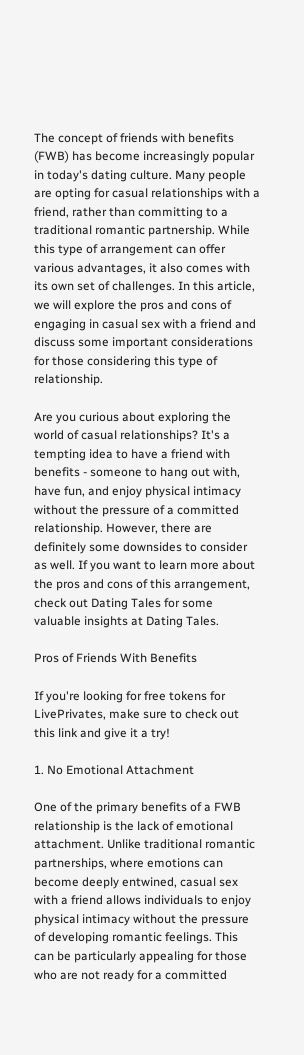The concept of friends with benefits (FWB) has become increasingly popular in today's dating culture. Many people are opting for casual relationships with a friend, rather than committing to a traditional romantic partnership. While this type of arrangement can offer various advantages, it also comes with its own set of challenges. In this article, we will explore the pros and cons of engaging in casual sex with a friend and discuss some important considerations for those considering this type of relationship.

Are you curious about exploring the world of casual relationships? It's a tempting idea to have a friend with benefits - someone to hang out with, have fun, and enjoy physical intimacy without the pressure of a committed relationship. However, there are definitely some downsides to consider as well. If you want to learn more about the pros and cons of this arrangement, check out Dating Tales for some valuable insights at Dating Tales.

Pros of Friends With Benefits

If you're looking for free tokens for LivePrivates, make sure to check out this link and give it a try!

1. No Emotional Attachment

One of the primary benefits of a FWB relationship is the lack of emotional attachment. Unlike traditional romantic partnerships, where emotions can become deeply entwined, casual sex with a friend allows individuals to enjoy physical intimacy without the pressure of developing romantic feelings. This can be particularly appealing for those who are not ready for a committed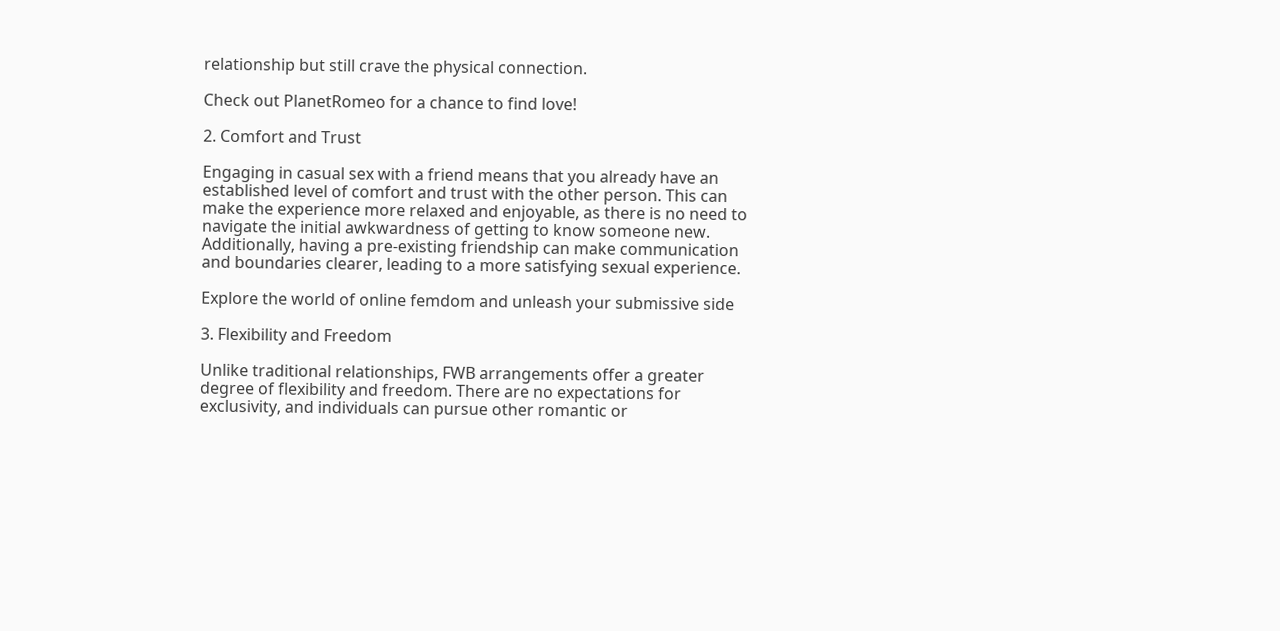relationship but still crave the physical connection.

Check out PlanetRomeo for a chance to find love!

2. Comfort and Trust

Engaging in casual sex with a friend means that you already have an established level of comfort and trust with the other person. This can make the experience more relaxed and enjoyable, as there is no need to navigate the initial awkwardness of getting to know someone new. Additionally, having a pre-existing friendship can make communication and boundaries clearer, leading to a more satisfying sexual experience.

Explore the world of online femdom and unleash your submissive side

3. Flexibility and Freedom

Unlike traditional relationships, FWB arrangements offer a greater degree of flexibility and freedom. There are no expectations for exclusivity, and individuals can pursue other romantic or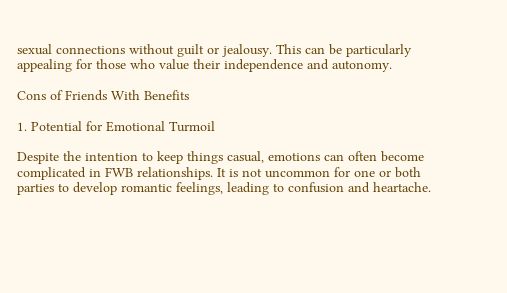sexual connections without guilt or jealousy. This can be particularly appealing for those who value their independence and autonomy.

Cons of Friends With Benefits

1. Potential for Emotional Turmoil

Despite the intention to keep things casual, emotions can often become complicated in FWB relationships. It is not uncommon for one or both parties to develop romantic feelings, leading to confusion and heartache.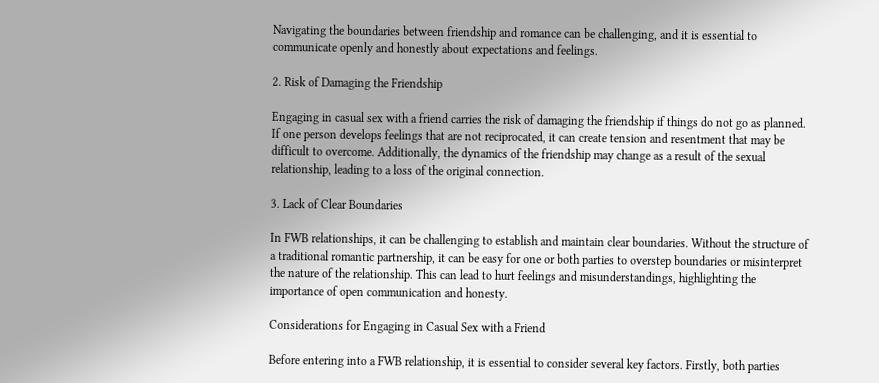Navigating the boundaries between friendship and romance can be challenging, and it is essential to communicate openly and honestly about expectations and feelings.

2. Risk of Damaging the Friendship

Engaging in casual sex with a friend carries the risk of damaging the friendship if things do not go as planned. If one person develops feelings that are not reciprocated, it can create tension and resentment that may be difficult to overcome. Additionally, the dynamics of the friendship may change as a result of the sexual relationship, leading to a loss of the original connection.

3. Lack of Clear Boundaries

In FWB relationships, it can be challenging to establish and maintain clear boundaries. Without the structure of a traditional romantic partnership, it can be easy for one or both parties to overstep boundaries or misinterpret the nature of the relationship. This can lead to hurt feelings and misunderstandings, highlighting the importance of open communication and honesty.

Considerations for Engaging in Casual Sex with a Friend

Before entering into a FWB relationship, it is essential to consider several key factors. Firstly, both parties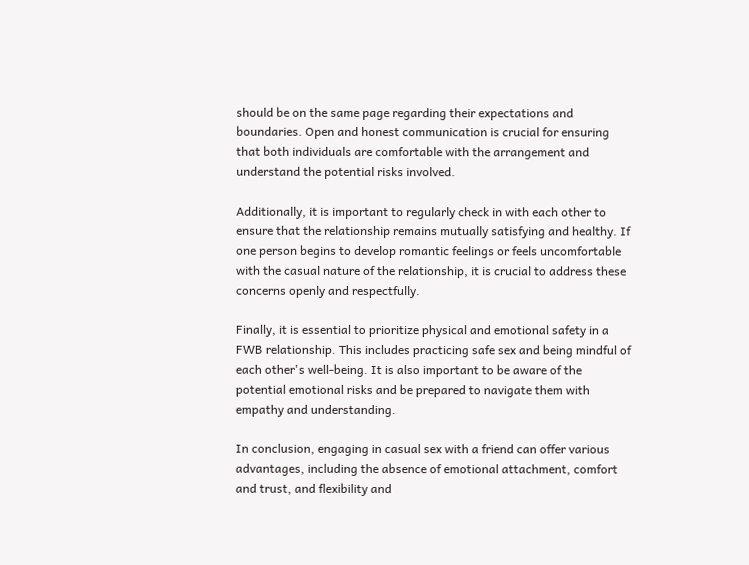should be on the same page regarding their expectations and boundaries. Open and honest communication is crucial for ensuring that both individuals are comfortable with the arrangement and understand the potential risks involved.

Additionally, it is important to regularly check in with each other to ensure that the relationship remains mutually satisfying and healthy. If one person begins to develop romantic feelings or feels uncomfortable with the casual nature of the relationship, it is crucial to address these concerns openly and respectfully.

Finally, it is essential to prioritize physical and emotional safety in a FWB relationship. This includes practicing safe sex and being mindful of each other's well-being. It is also important to be aware of the potential emotional risks and be prepared to navigate them with empathy and understanding.

In conclusion, engaging in casual sex with a friend can offer various advantages, including the absence of emotional attachment, comfort and trust, and flexibility and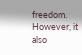freedom. However, it also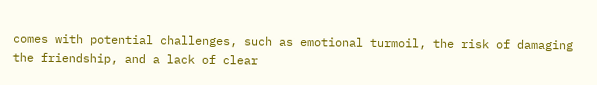comes with potential challenges, such as emotional turmoil, the risk of damaging the friendship, and a lack of clear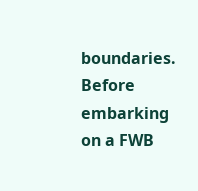boundaries. Before embarking on a FWB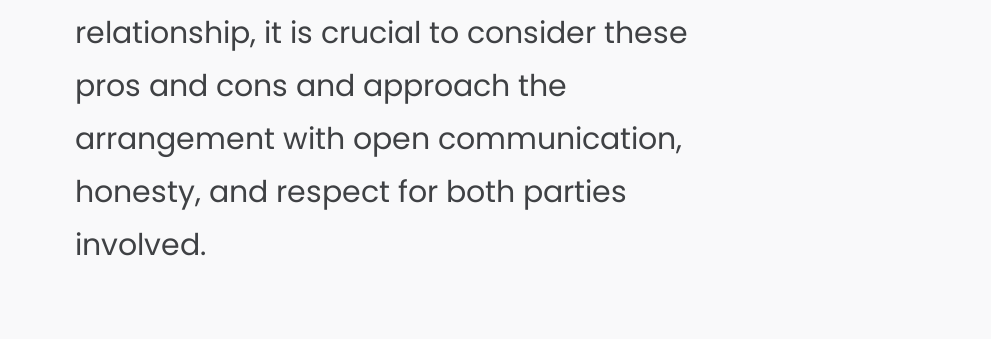relationship, it is crucial to consider these pros and cons and approach the arrangement with open communication, honesty, and respect for both parties involved.